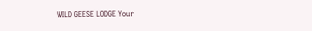WILD GEESE LODGE Your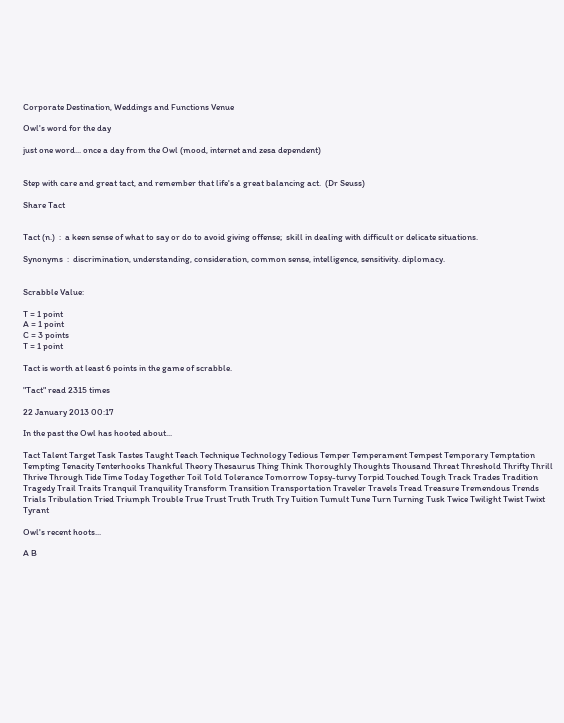Corporate Destination, Weddings and Functions Venue

Owl's word for the day

just one word... once a day from the Owl (mood, internet and zesa dependent)


Step with care and great tact, and remember that life's a great balancing act.  (Dr Seuss)

Share Tact


Tact (n.)  :  a keen sense of what to say or do to avoid giving offense;  skill in dealing with difficult or delicate situations.

Synonyms  :  discrimination, understanding, consideration, common sense, intelligence, sensitivity. diplomacy.


Scrabble Value:

T = 1 point
A = 1 point
C = 3 points
T = 1 point

Tact is worth at least 6 points in the game of scrabble.

"Tact" read 2315 times

22 January 2013 00:17

In the past the Owl has hooted about...

Tact Talent Target Task Tastes Taught Teach Technique Technology Tedious Temper Temperament Tempest Temporary Temptation Tempting Tenacity Tenterhooks Thankful Theory Thesaurus Thing Think Thoroughly Thoughts Thousand Threat Threshold Thrifty Thrill Thrive Through Tide Time Today Together Toil Told Tolerance Tomorrow Topsy-turvy Torpid Touched Tough Track Trades Tradition Tragedy Trail Traits Tranquil Tranquility Transform Transition Transportation Traveler Travels Tread Treasure Tremendous Trends Trials Tribulation Tried Triumph Trouble True Trust Truth Truth Try Tuition Tumult Tune Turn Turning Tusk Twice Twilight Twist Twixt Tyrant

Owl's recent hoots...

A B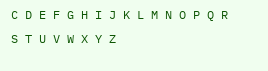C D E F G H I J K L M N O P Q R S T U V W X Y Z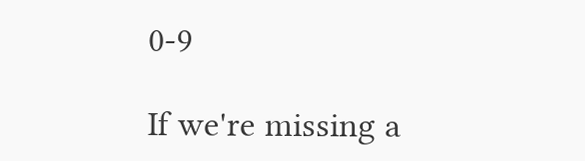0-9

If we're missing a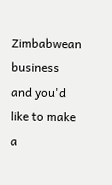Zimbabwean business and you'd like to make a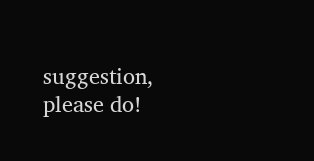suggestion, please do!